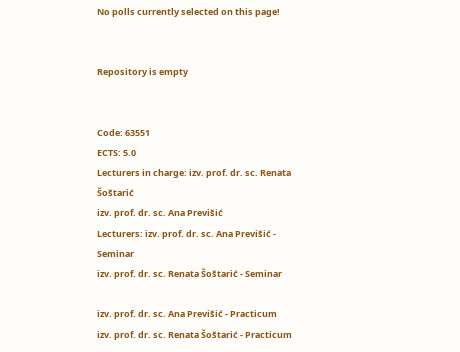No polls currently selected on this page!


Repository is empty


Code: 63551
ECTS: 5.0
Lecturers in charge: izv. prof. dr. sc. Renata Šoštarić
izv. prof. dr. sc. Ana Previšić
Lecturers: izv. prof. dr. sc. Ana Previšić - Seminar
izv. prof. dr. sc. Renata Šoštarić - Seminar

izv. prof. dr. sc. Ana Previšić - Practicum
izv. prof. dr. sc. Renata Šoštarić - Practicum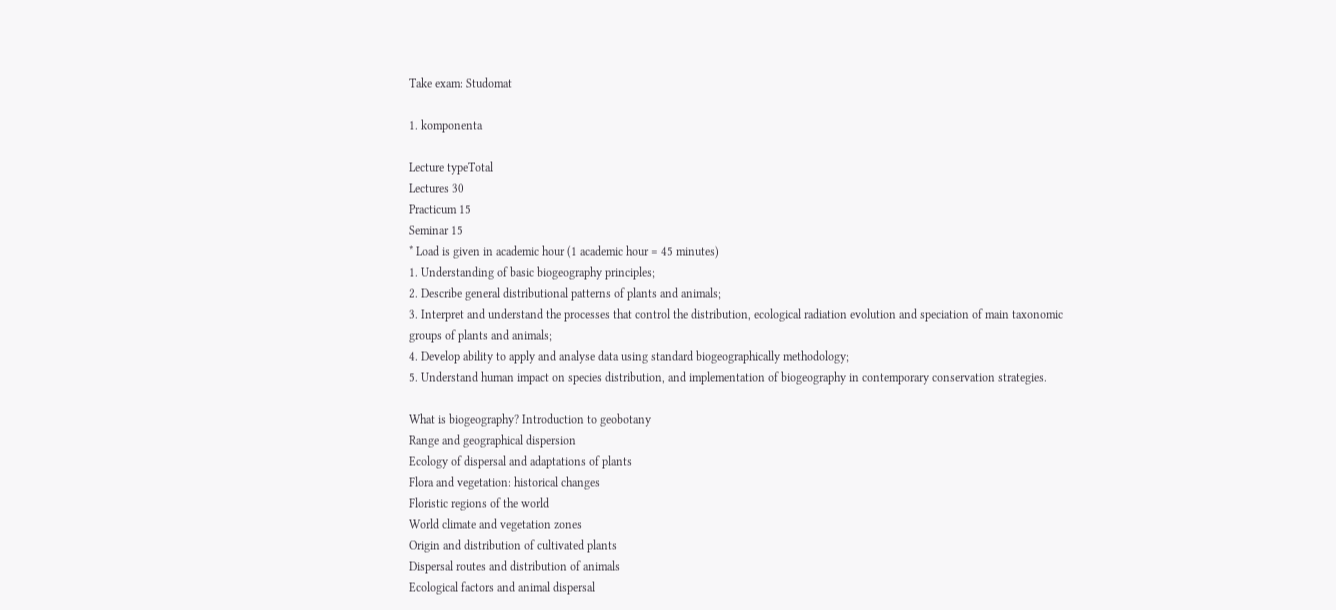Take exam: Studomat

1. komponenta

Lecture typeTotal
Lectures 30
Practicum 15
Seminar 15
* Load is given in academic hour (1 academic hour = 45 minutes)
1. Understanding of basic biogeography principles;
2. Describe general distributional patterns of plants and animals;
3. Interpret and understand the processes that control the distribution, ecological radiation evolution and speciation of main taxonomic groups of plants and animals;
4. Develop ability to apply and analyse data using standard biogeographically methodology;
5. Understand human impact on species distribution, and implementation of biogeography in contemporary conservation strategies.

What is biogeography? Introduction to geobotany
Range and geographical dispersion
Ecology of dispersal and adaptations of plants
Flora and vegetation: historical changes
Floristic regions of the world
World climate and vegetation zones
Origin and distribution of cultivated plants
Dispersal routes and distribution of animals
Ecological factors and animal dispersal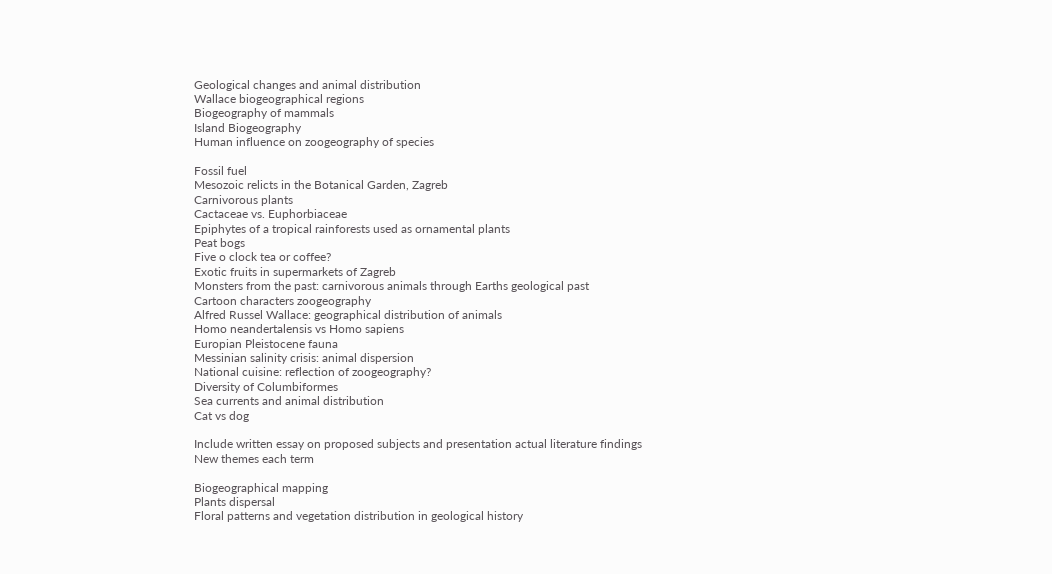Geological changes and animal distribution
Wallace biogeographical regions
Biogeography of mammals
Island Biogeography
Human influence on zoogeography of species

Fossil fuel
Mesozoic relicts in the Botanical Garden, Zagreb
Carnivorous plants
Cactaceae vs. Euphorbiaceae
Epiphytes of a tropical rainforests used as ornamental plants
Peat bogs
Five o clock tea or coffee?
Exotic fruits in supermarkets of Zagreb
Monsters from the past: carnivorous animals through Earths geological past
Cartoon characters zoogeography
Alfred Russel Wallace: geographical distribution of animals
Homo neandertalensis vs Homo sapiens
Europian Pleistocene fauna
Messinian salinity crisis: animal dispersion
National cuisine: reflection of zoogeography?
Diversity of Columbiformes
Sea currents and animal distribution
Cat vs dog

Include written essay on proposed subjects and presentation actual literature findings
New themes each term

Biogeographical mapping
Plants dispersal
Floral patterns and vegetation distribution in geological history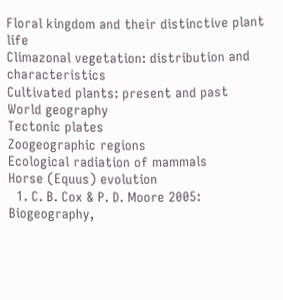Floral kingdom and their distinctive plant life
Climazonal vegetation: distribution and characteristics
Cultivated plants: present and past
World geography
Tectonic plates
Zoogeographic regions
Ecological radiation of mammals
Horse (Equus) evolution
  1. C. B. Cox & P. D. Moore 2005: Biogeography,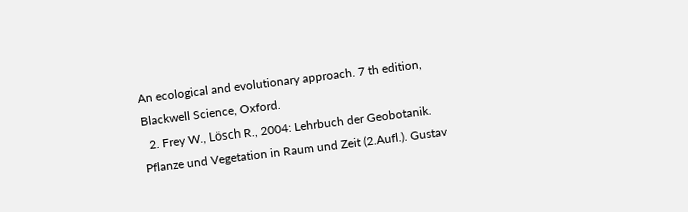An ecological and evolutionary approach. 7 th edition, Blackwell Science, Oxford.
  2. Frey W., Lösch R., 2004: Lehrbuch der Geobotanik. Pflanze und Vegetation in Raum und Zeit (2.Aufl.). Gustav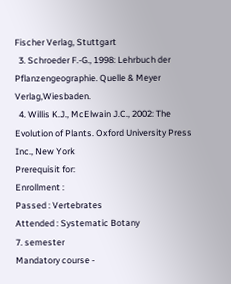Fischer Verlag, Stuttgart
  3. Schroeder F.-G., 1998: Lehrbuch der Pflanzengeographie. Quelle & Meyer Verlag,Wiesbaden.
  4. Willis K.J., McElwain J.C., 2002: The Evolution of Plants. Oxford University Press Inc., New York
Prerequisit for:
Enrollment :
Passed : Vertebrates
Attended : Systematic Botany
7. semester
Mandatory course -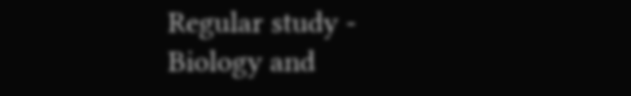Regular study - Biology and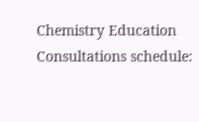Chemistry Education
Consultations schedule: